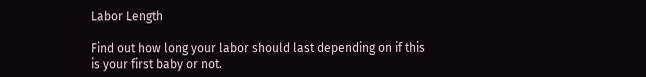Labor Length

Find out how long your labor should last depending on if this is your first baby or not.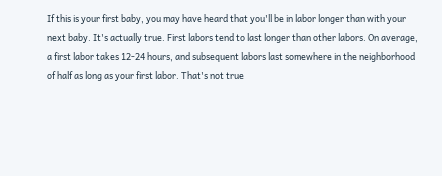If this is your first baby, you may have heard that you'll be in labor longer than with your next baby. It's actually true. First labors tend to last longer than other labors. On average, a first labor takes 12-24 hours, and subsequent labors last somewhere in the neighborhood of half as long as your first labor. That's not true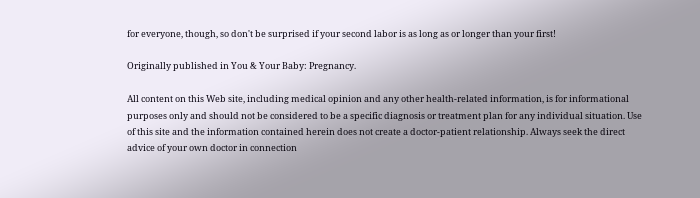for everyone, though, so don't be surprised if your second labor is as long as or longer than your first!

Originally published in You & Your Baby: Pregnancy.

All content on this Web site, including medical opinion and any other health-related information, is for informational purposes only and should not be considered to be a specific diagnosis or treatment plan for any individual situation. Use of this site and the information contained herein does not create a doctor-patient relationship. Always seek the direct advice of your own doctor in connection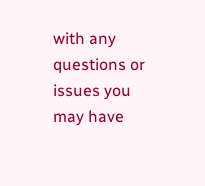with any questions or issues you may have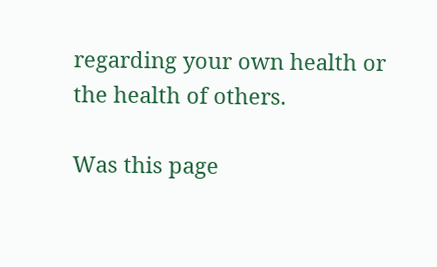regarding your own health or the health of others.

Was this page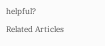helpful?
Related Articles